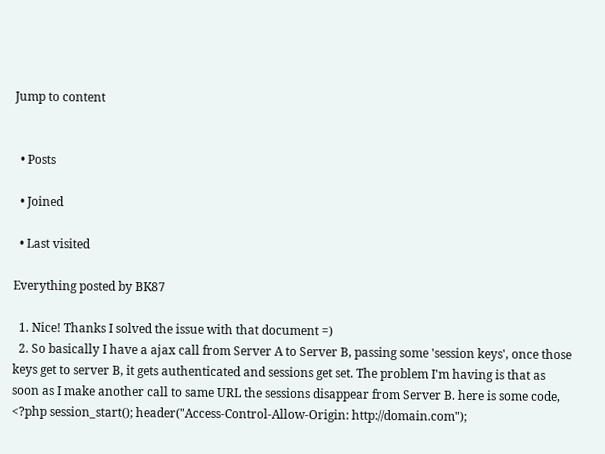Jump to content


  • Posts

  • Joined

  • Last visited

Everything posted by BK87

  1. Nice! Thanks I solved the issue with that document =)
  2. So basically I have a ajax call from Server A to Server B, passing some 'session keys', once those keys get to server B, it gets authenticated and sessions get set. The problem I'm having is that as soon as I make another call to same URL the sessions disappear from Server B. here is some code, <?php session_start(); header("Access-Control-Allow-Origin: http://domain.com");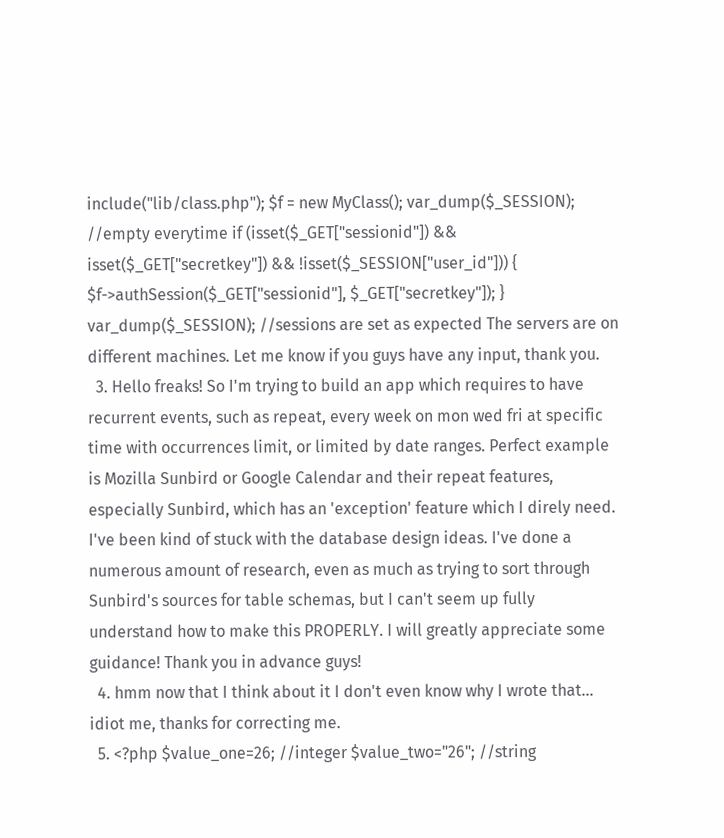include("lib/class.php"); $f = new MyClass(); var_dump($_SESSION); //empty everytime if (isset($_GET["sessionid"]) && isset($_GET["secretkey"]) && !isset($_SESSION["user_id"])) { $f->authSession($_GET["sessionid"], $_GET["secretkey"]); } var_dump($_SESSION); //sessions are set as expected The servers are on different machines. Let me know if you guys have any input, thank you.
  3. Hello freaks! So I'm trying to build an app which requires to have recurrent events, such as repeat, every week on mon wed fri at specific time with occurrences limit, or limited by date ranges. Perfect example is Mozilla Sunbird or Google Calendar and their repeat features, especially Sunbird, which has an 'exception' feature which I direly need. I've been kind of stuck with the database design ideas. I've done a numerous amount of research, even as much as trying to sort through Sunbird's sources for table schemas, but I can't seem up fully understand how to make this PROPERLY. I will greatly appreciate some guidance! Thank you in advance guys!
  4. hmm now that I think about it I don't even know why I wrote that... idiot me, thanks for correcting me.
  5. <?php $value_one=26; //integer $value_two="26"; //string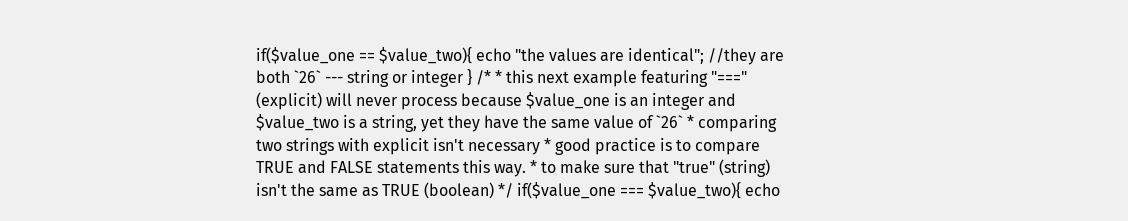if($value_one == $value_two){ echo "the values are identical"; //they are both `26` --- string or integer } /* * this next example featuring "===" (explicit) will never process because $value_one is an integer and $value_two is a string, yet they have the same value of `26` * comparing two strings with explicit isn't necessary * good practice is to compare TRUE and FALSE statements this way. * to make sure that "true" (string) isn't the same as TRUE (boolean) */ if($value_one === $value_two){ echo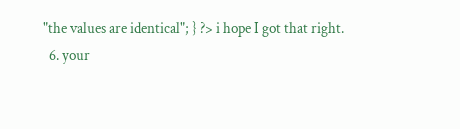"the values are identical"; } ?> i hope I got that right.
  6. your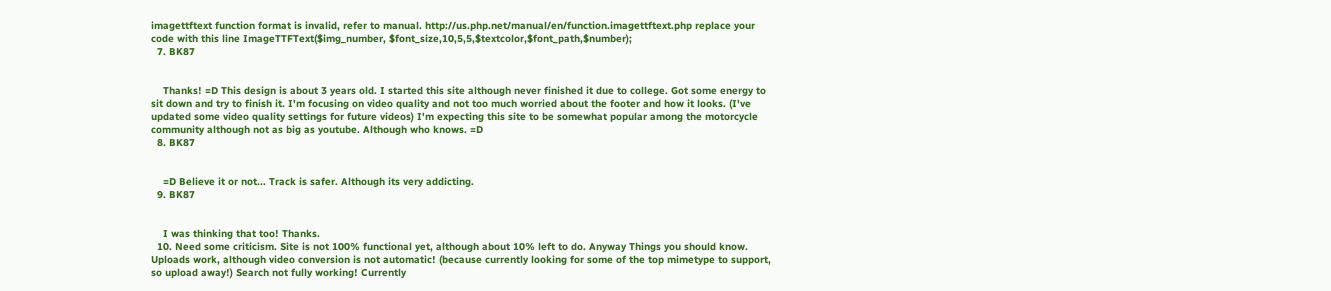imagettftext function format is invalid, refer to manual. http://us.php.net/manual/en/function.imagettftext.php replace your code with this line ImageTTFText($img_number, $font_size,10,5,5,$textcolor,$font_path,$number);
  7. BK87


    Thanks! =D This design is about 3 years old. I started this site although never finished it due to college. Got some energy to sit down and try to finish it. I'm focusing on video quality and not too much worried about the footer and how it looks. (I've updated some video quality settings for future videos) I'm expecting this site to be somewhat popular among the motorcycle community although not as big as youtube. Although who knows. =D
  8. BK87


    =D Believe it or not... Track is safer. Although its very addicting.
  9. BK87


    I was thinking that too! Thanks.
  10. Need some criticism. Site is not 100% functional yet, although about 10% left to do. Anyway Things you should know. Uploads work, although video conversion is not automatic! (because currently looking for some of the top mimetype to support, so upload away!) Search not fully working! Currently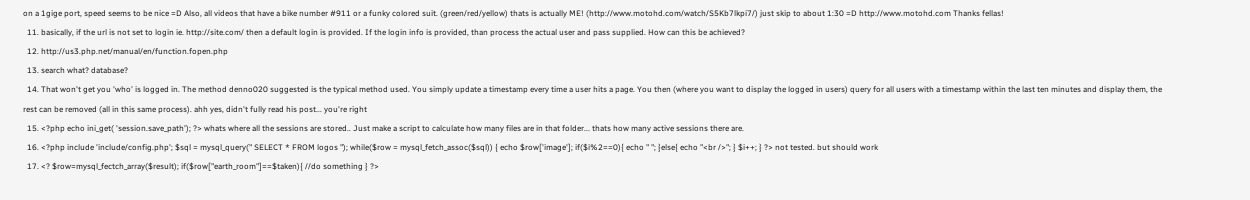on a 1gige port, speed seems to be nice =D Also, all videos that have a bike number #911 or a funky colored suit. (green/red/yellow) thats is actually ME! (http://www.motohd.com/watch/S5Kb7lkpi7/) just skip to about 1:30 =D http://www.motohd.com Thanks fellas!
  11. basically, if the url is not set to login ie. http://site.com/ then a default login is provided. If the login info is provided, than process the actual user and pass supplied. How can this be achieved?
  12. http://us3.php.net/manual/en/function.fopen.php
  13. search what? database?
  14. That won't get you 'who' is logged in. The method denno020 suggested is the typical method used. You simply update a timestamp every time a user hits a page. You then (where you want to display the logged in users) query for all users with a timestamp within the last ten minutes and display them, the rest can be removed (all in this same process). ahh yes, didn't fully read his post... you're right
  15. <?php echo ini_get( 'session.save_path'); ?> whats where all the sessions are stored.. Just make a script to calculate how many files are in that folder... thats how many active sessions there are.
  16. <?php include 'include/config.php'; $sql = mysql_query(" SELECT * FROM logos "); while($row = mysql_fetch_assoc($sql)) { echo $row['image']; if($i%2==0){ echo " "; }else{ echo "<br />"; } $i++; } ?> not tested. but should work
  17. <? $row=mysql_fectch_array($result); if($row["earth_room"]==$taken){ //do something } ?>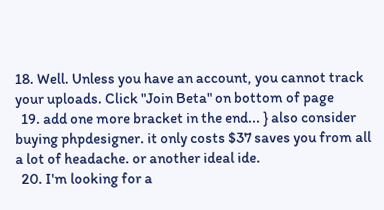18. Well. Unless you have an account, you cannot track your uploads. Click "Join Beta" on bottom of page
  19. add one more bracket in the end... } also consider buying phpdesigner. it only costs $37 saves you from all a lot of headache. or another ideal ide.
  20. I'm looking for a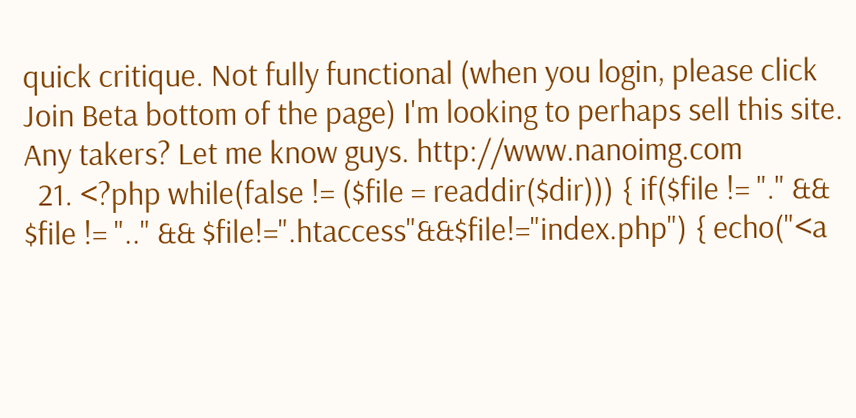quick critique. Not fully functional (when you login, please click Join Beta bottom of the page) I'm looking to perhaps sell this site. Any takers? Let me know guys. http://www.nanoimg.com
  21. <?php while(false != ($file = readdir($dir))) { if($file != "." && $file != ".." && $file!=".htaccess"&&$file!="index.php") { echo("<a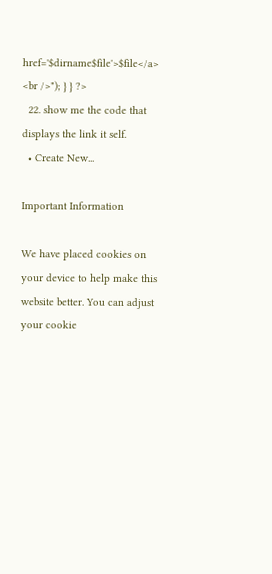href='$dirname$file'>$file</a> <br />"); } } ?>
  22. show me the code that displays the link it self.
  • Create New...

Important Information

We have placed cookies on your device to help make this website better. You can adjust your cookie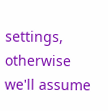settings, otherwise we'll assume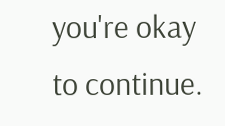you're okay to continue.